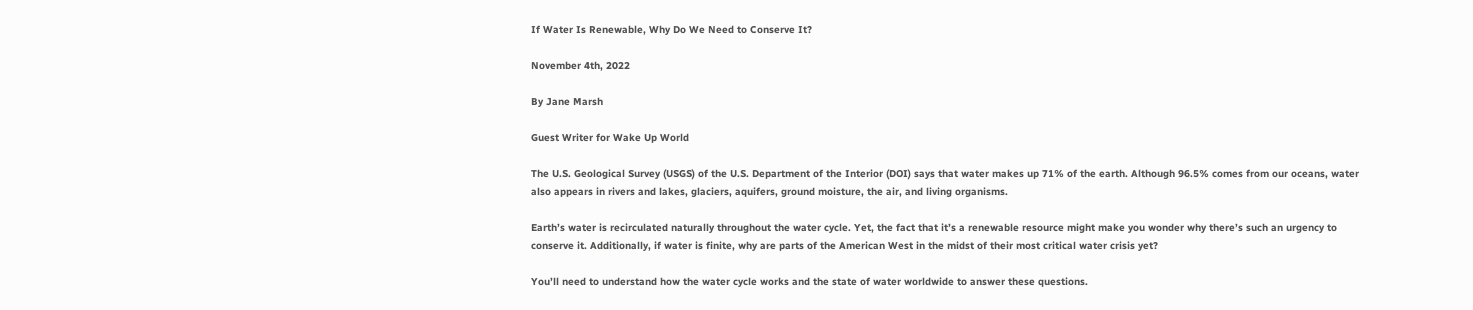If Water Is Renewable, Why Do We Need to Conserve It?

November 4th, 2022

By Jane Marsh

Guest Writer for Wake Up World

The U.S. Geological Survey (USGS) of the U.S. Department of the Interior (DOI) says that water makes up 71% of the earth. Although 96.5% comes from our oceans, water also appears in rivers and lakes, glaciers, aquifers, ground moisture, the air, and living organisms.

Earth’s water is recirculated naturally throughout the water cycle. Yet, the fact that it’s a renewable resource might make you wonder why there’s such an urgency to conserve it. Additionally, if water is finite, why are parts of the American West in the midst of their most critical water crisis yet?

You’ll need to understand how the water cycle works and the state of water worldwide to answer these questions.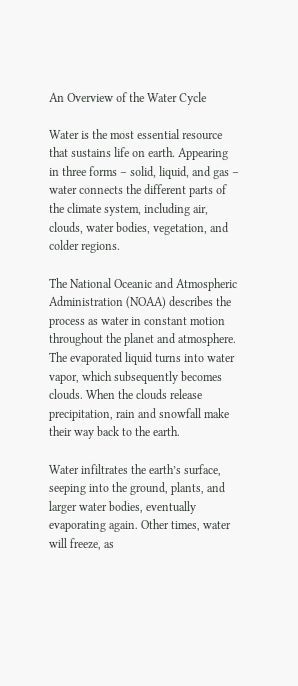An Overview of the Water Cycle

Water is the most essential resource that sustains life on earth. Appearing in three forms – solid, liquid, and gas – water connects the different parts of the climate system, including air, clouds, water bodies, vegetation, and colder regions.

The National Oceanic and Atmospheric Administration (NOAA) describes the process as water in constant motion throughout the planet and atmosphere. The evaporated liquid turns into water vapor, which subsequently becomes clouds. When the clouds release precipitation, rain and snowfall make their way back to the earth.

Water infiltrates the earth’s surface, seeping into the ground, plants, and larger water bodies, eventually evaporating again. Other times, water will freeze, as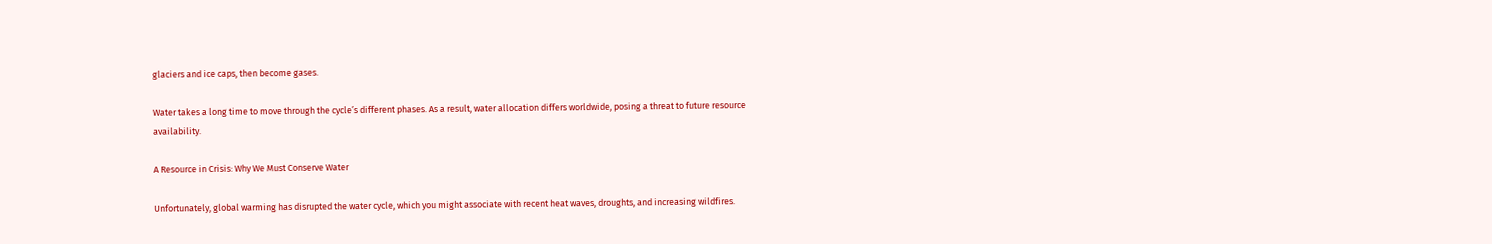glaciers and ice caps, then become gases.

Water takes a long time to move through the cycle’s different phases. As a result, water allocation differs worldwide, posing a threat to future resource availability.

A Resource in Crisis: Why We Must Conserve Water

Unfortunately, global warming has disrupted the water cycle, which you might associate with recent heat waves, droughts, and increasing wildfires.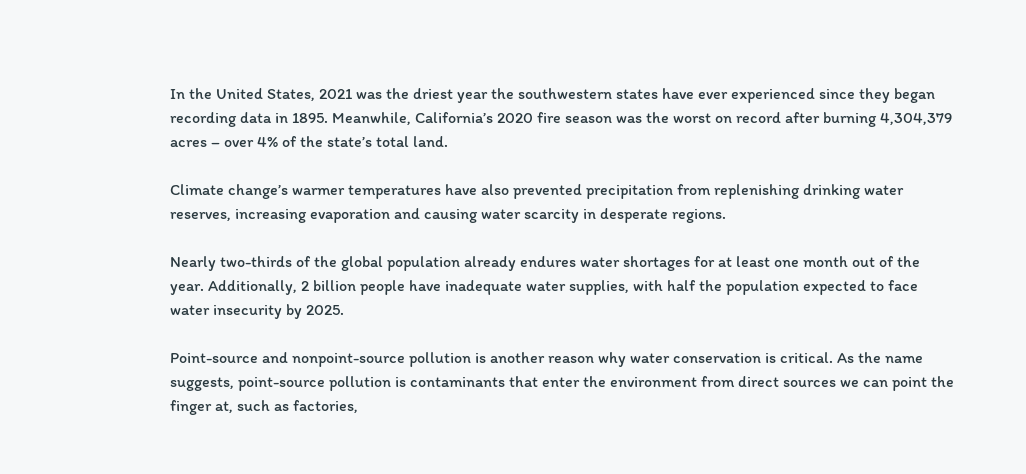In the United States, 2021 was the driest year the southwestern states have ever experienced since they began recording data in 1895. Meanwhile, California’s 2020 fire season was the worst on record after burning 4,304,379 acres – over 4% of the state’s total land.

Climate change’s warmer temperatures have also prevented precipitation from replenishing drinking water reserves, increasing evaporation and causing water scarcity in desperate regions.

Nearly two-thirds of the global population already endures water shortages for at least one month out of the year. Additionally, 2 billion people have inadequate water supplies, with half the population expected to face water insecurity by 2025.

Point-source and nonpoint-source pollution is another reason why water conservation is critical. As the name suggests, point-source pollution is contaminants that enter the environment from direct sources we can point the finger at, such as factories,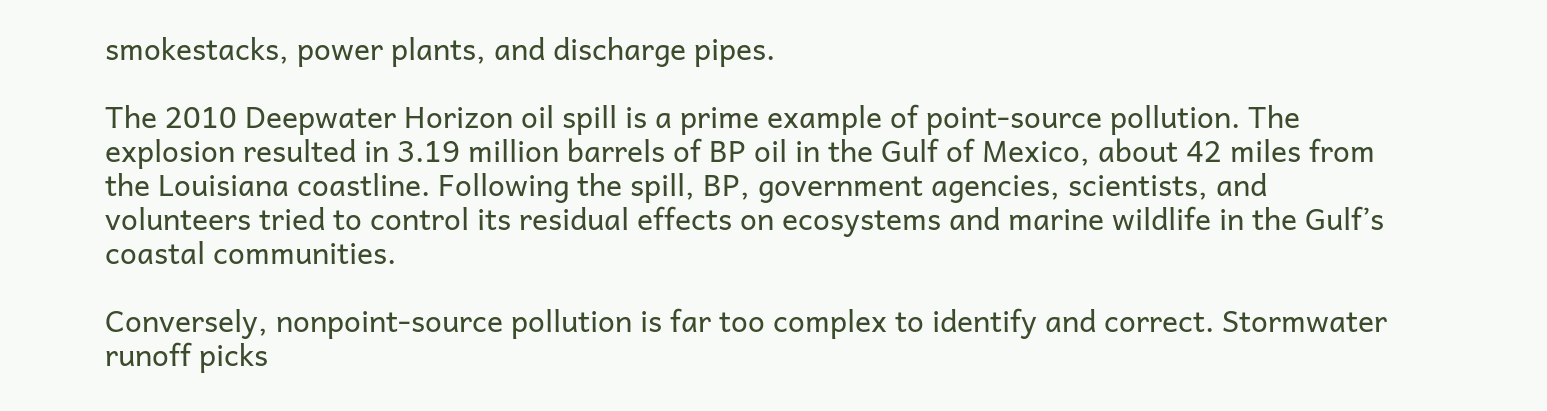smokestacks, power plants, and discharge pipes.

The 2010 Deepwater Horizon oil spill is a prime example of point-source pollution. The explosion resulted in 3.19 million barrels of BP oil in the Gulf of Mexico, about 42 miles from the Louisiana coastline. Following the spill, BP, government agencies, scientists, and volunteers tried to control its residual effects on ecosystems and marine wildlife in the Gulf’s coastal communities.

Conversely, nonpoint-source pollution is far too complex to identify and correct. Stormwater runoff picks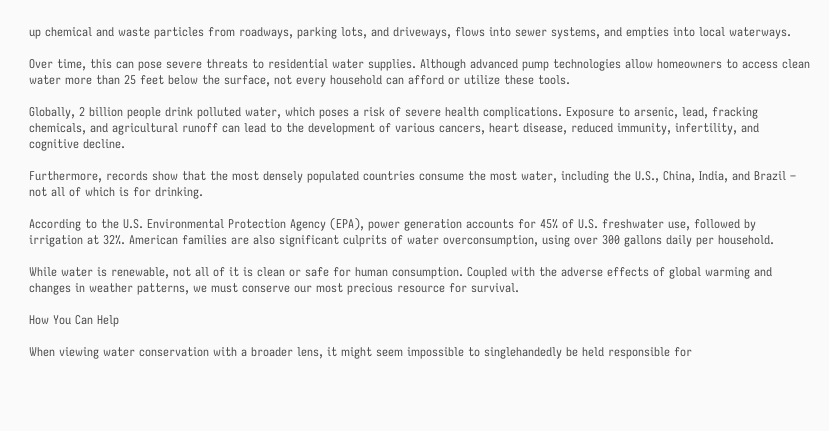up chemical and waste particles from roadways, parking lots, and driveways, flows into sewer systems, and empties into local waterways.

Over time, this can pose severe threats to residential water supplies. Although advanced pump technologies allow homeowners to access clean water more than 25 feet below the surface, not every household can afford or utilize these tools.

Globally, 2 billion people drink polluted water, which poses a risk of severe health complications. Exposure to arsenic, lead, fracking chemicals, and agricultural runoff can lead to the development of various cancers, heart disease, reduced immunity, infertility, and cognitive decline.

Furthermore, records show that the most densely populated countries consume the most water, including the U.S., China, India, and Brazil – not all of which is for drinking.

According to the U.S. Environmental Protection Agency (EPA), power generation accounts for 45% of U.S. freshwater use, followed by irrigation at 32%. American families are also significant culprits of water overconsumption, using over 300 gallons daily per household.

While water is renewable, not all of it is clean or safe for human consumption. Coupled with the adverse effects of global warming and changes in weather patterns, we must conserve our most precious resource for survival.

How You Can Help

When viewing water conservation with a broader lens, it might seem impossible to singlehandedly be held responsible for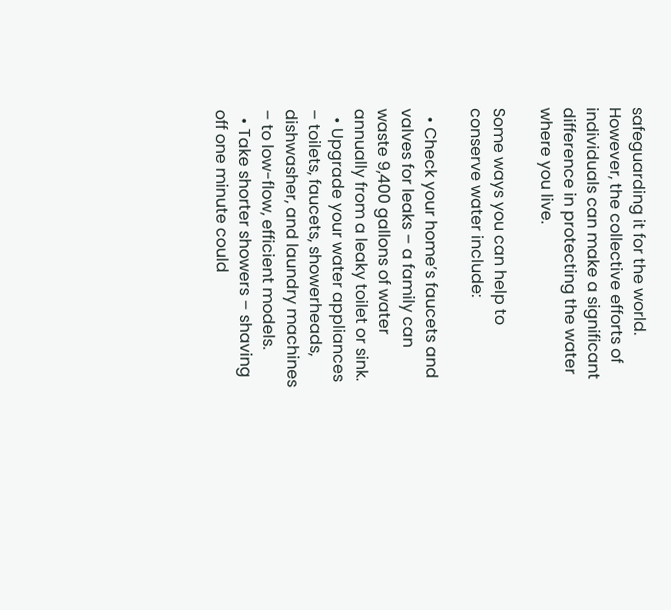safeguarding it for the world. However, the collective efforts of individuals can make a significant difference in protecting the water where you live.

Some ways you can help to conserve water include:

  • Check your home’s faucets and valves for leaks – a family can waste 9,400 gallons of water annually from a leaky toilet or sink.
  • Upgrade your water appliances – toilets, faucets, showerheads, dishwasher, and laundry machines – to low-flow, efficient models.
  • Take shorter showers – shaving off one minute could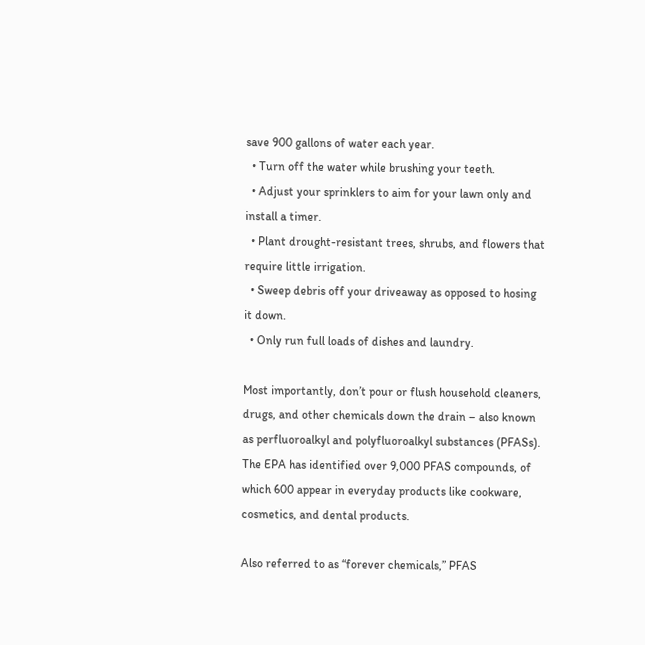save 900 gallons of water each year.
  • Turn off the water while brushing your teeth.
  • Adjust your sprinklers to aim for your lawn only and install a timer.
  • Plant drought-resistant trees, shrubs, and flowers that require little irrigation.
  • Sweep debris off your driveaway as opposed to hosing it down.
  • Only run full loads of dishes and laundry.

Most importantly, don’t pour or flush household cleaners, drugs, and other chemicals down the drain – also known as perfluoroalkyl and polyfluoroalkyl substances (PFASs). The EPA has identified over 9,000 PFAS compounds, of which 600 appear in everyday products like cookware, cosmetics, and dental products.

Also referred to as “forever chemicals,” PFAS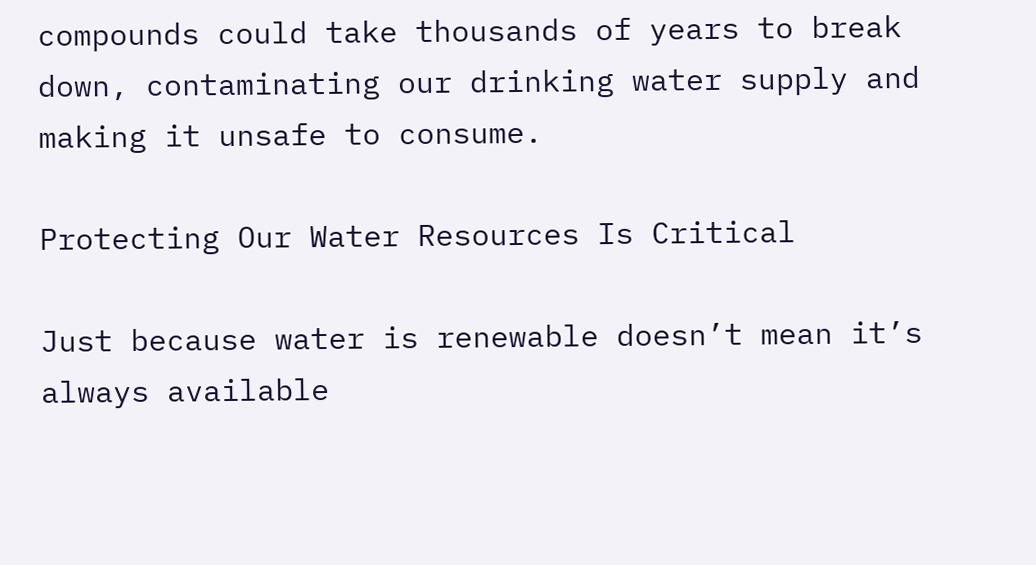compounds could take thousands of years to break down, contaminating our drinking water supply and making it unsafe to consume.

Protecting Our Water Resources Is Critical

Just because water is renewable doesn’t mean it’s always available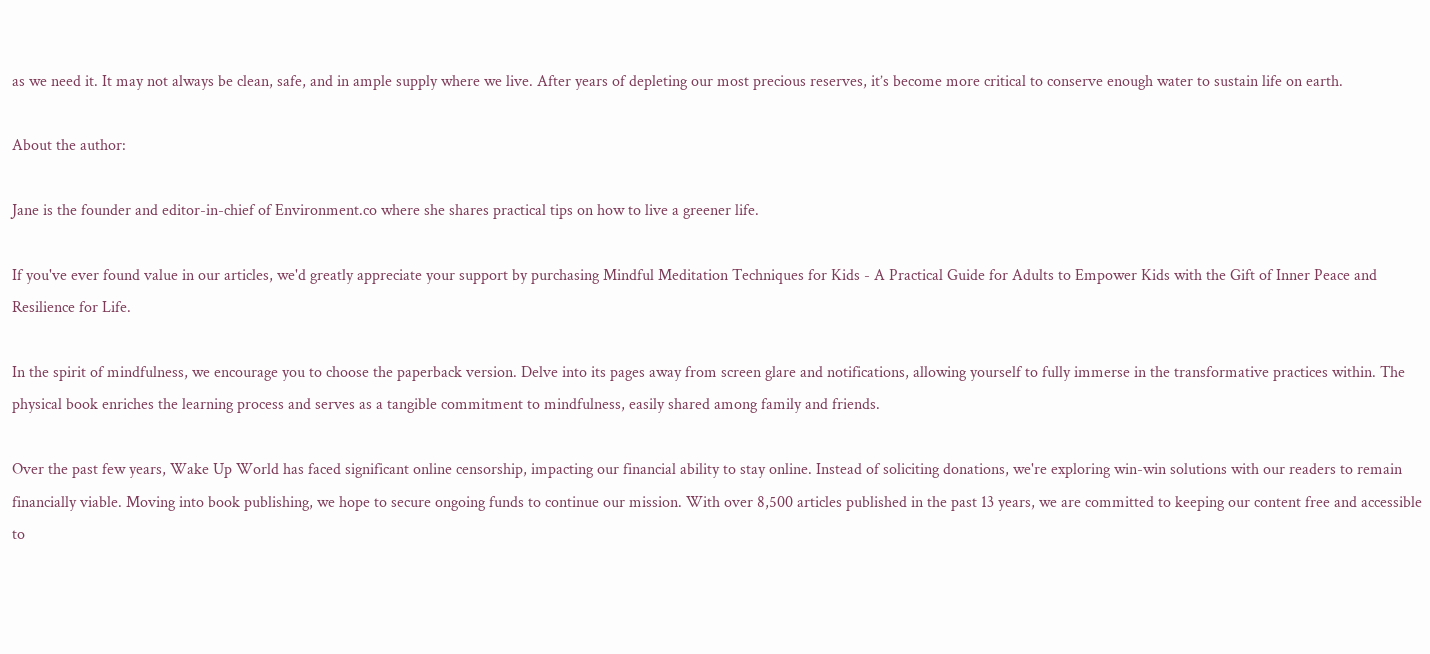as we need it. It may not always be clean, safe, and in ample supply where we live. After years of depleting our most precious reserves, it’s become more critical to conserve enough water to sustain life on earth.

About the author:

Jane is the founder and editor-in-chief of Environment.co where she shares practical tips on how to live a greener life.

If you've ever found value in our articles, we'd greatly appreciate your support by purchasing Mindful Meditation Techniques for Kids - A Practical Guide for Adults to Empower Kids with the Gift of Inner Peace and Resilience for Life.

In the spirit of mindfulness, we encourage you to choose the paperback version. Delve into its pages away from screen glare and notifications, allowing yourself to fully immerse in the transformative practices within. The physical book enriches the learning process and serves as a tangible commitment to mindfulness, easily shared among family and friends.

Over the past few years, Wake Up World has faced significant online censorship, impacting our financial ability to stay online. Instead of soliciting donations, we're exploring win-win solutions with our readers to remain financially viable. Moving into book publishing, we hope to secure ongoing funds to continue our mission. With over 8,500 articles published in the past 13 years, we are committed to keeping our content free and accessible to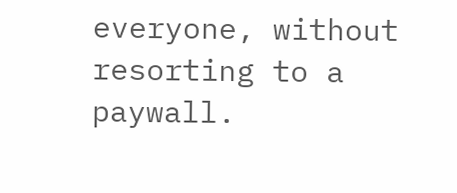everyone, without resorting to a paywall.